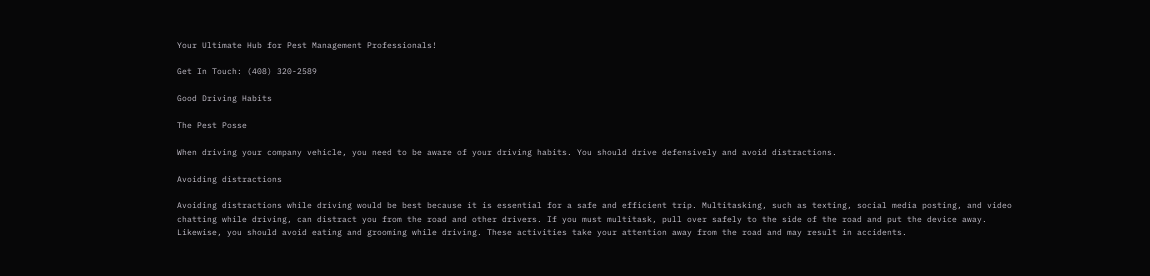Your Ultimate Hub for Pest Management Professionals!

Get In Touch: (408) 320-2589

Good Driving Habits

The Pest Posse

When driving your company vehicle, you need to be aware of your driving habits. You should drive defensively and avoid distractions.

Avoiding distractions

Avoiding distractions while driving would be best because it is essential for a safe and efficient trip. Multitasking, such as texting, social media posting, and video chatting while driving, can distract you from the road and other drivers. If you must multitask, pull over safely to the side of the road and put the device away. Likewise, you should avoid eating and grooming while driving. These activities take your attention away from the road and may result in accidents.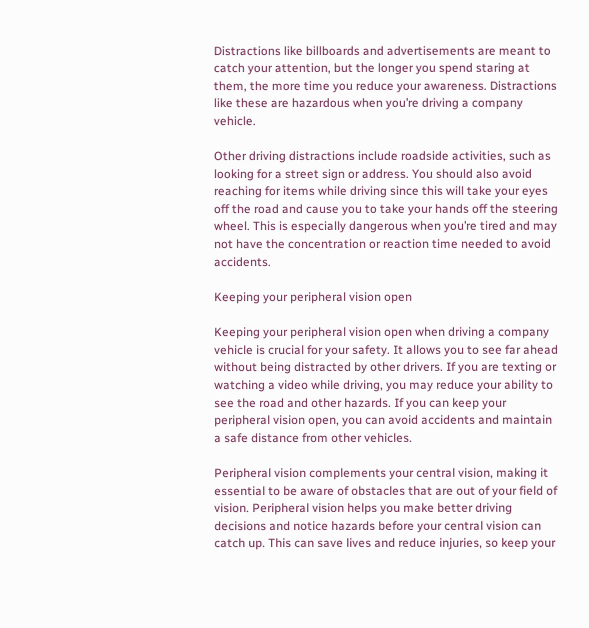Distractions like billboards and advertisements are meant to catch your attention, but the longer you spend staring at them, the more time you reduce your awareness. Distractions like these are hazardous when you’re driving a company vehicle.

Other driving distractions include roadside activities, such as looking for a street sign or address. You should also avoid reaching for items while driving since this will take your eyes off the road and cause you to take your hands off the steering wheel. This is especially dangerous when you’re tired and may not have the concentration or reaction time needed to avoid accidents.

Keeping your peripheral vision open

Keeping your peripheral vision open when driving a company vehicle is crucial for your safety. It allows you to see far ahead without being distracted by other drivers. If you are texting or watching a video while driving, you may reduce your ability to see the road and other hazards. If you can keep your peripheral vision open, you can avoid accidents and maintain a safe distance from other vehicles.

Peripheral vision complements your central vision, making it essential to be aware of obstacles that are out of your field of vision. Peripheral vision helps you make better driving decisions and notice hazards before your central vision can catch up. This can save lives and reduce injuries, so keep your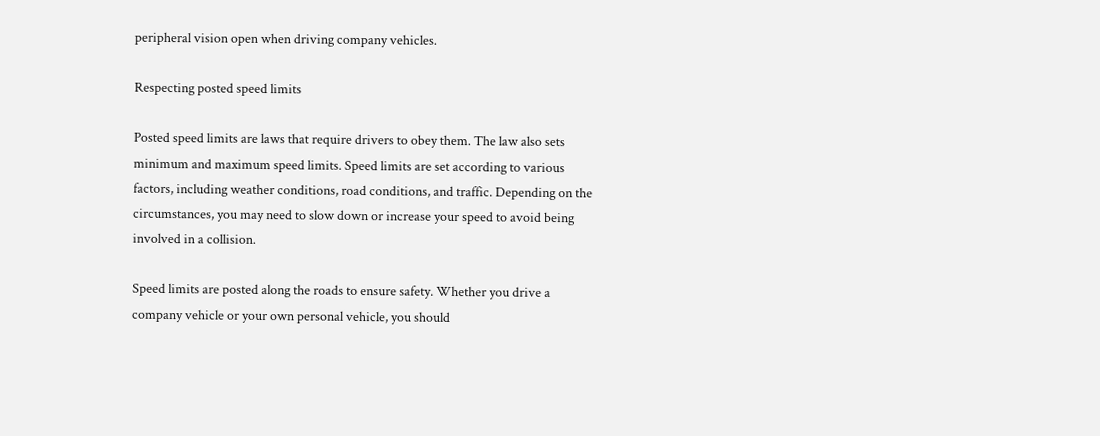peripheral vision open when driving company vehicles.

Respecting posted speed limits

Posted speed limits are laws that require drivers to obey them. The law also sets minimum and maximum speed limits. Speed limits are set according to various factors, including weather conditions, road conditions, and traffic. Depending on the circumstances, you may need to slow down or increase your speed to avoid being involved in a collision.

Speed limits are posted along the roads to ensure safety. Whether you drive a company vehicle or your own personal vehicle, you should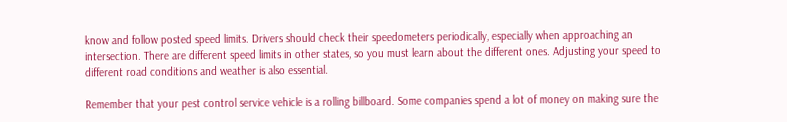know and follow posted speed limits. Drivers should check their speedometers periodically, especially when approaching an intersection. There are different speed limits in other states, so you must learn about the different ones. Adjusting your speed to different road conditions and weather is also essential.

Remember that your pest control service vehicle is a rolling billboard. Some companies spend a lot of money on making sure the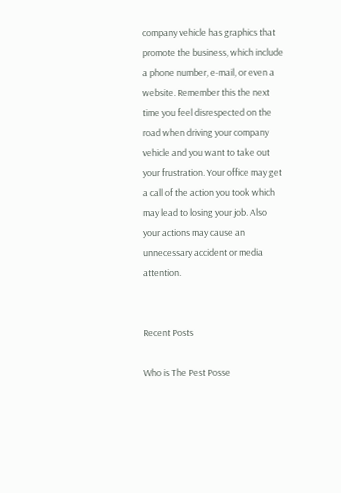company vehicle has graphics that promote the business, which include a phone number, e-mail, or even a website. Remember this the next time you feel disrespected on the road when driving your company vehicle and you want to take out your frustration. Your office may get a call of the action you took which may lead to losing your job. Also your actions may cause an unnecessary accident or media attention.


Recent Posts

Who is The Pest Posse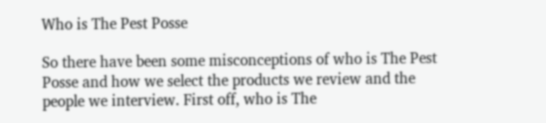Who is The Pest Posse

So there have been some misconceptions of who is The Pest Posse and how we select the products we review and the people we interview. First off, who is The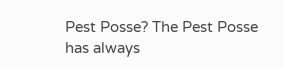Pest Posse? The Pest Posse has always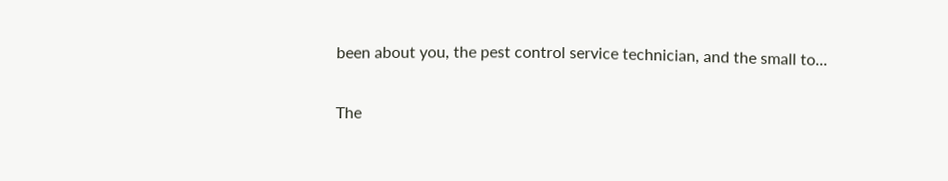been about you, the pest control service technician, and the small to...

The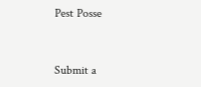Pest Posse


Submit a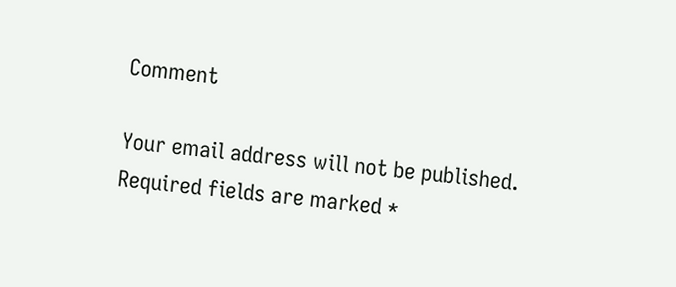Comment

Your email address will not be published. Required fields are marked *